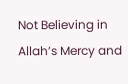Not Believing in Allah’s Mercy and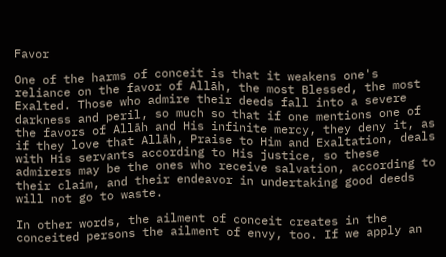Favor

One of the harms of conceit is that it weakens one's reliance on the favor of Allāh, the most Blessed, the most Exalted. Those who admire their deeds fall into a severe darkness and peril, so much so that if one mentions one of the favors of Allāh and His infinite mercy, they deny it, as if they love that Allāh, Praise to Him and Exaltation, deals with His servants according to His justice, so these admirers may be the ones who receive salvation, according to their claim, and their endeavor in undertaking good deeds will not go to waste.

In other words, the ailment of conceit creates in the conceited persons the ailment of envy, too. If we apply an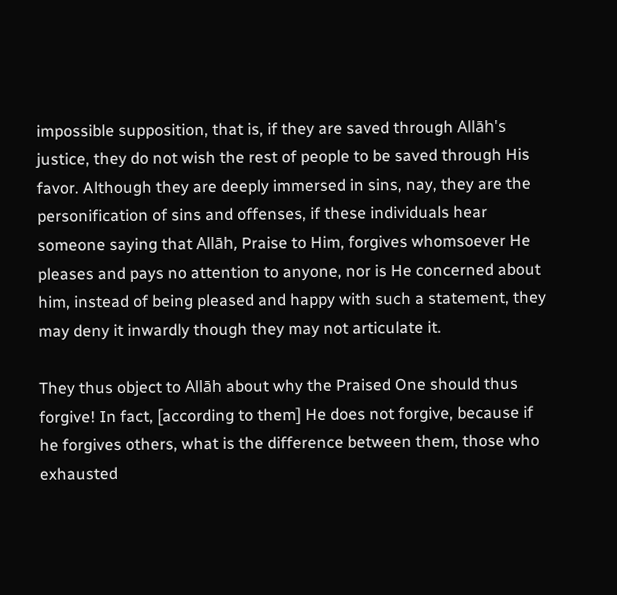impossible supposition, that is, if they are saved through Allāh's justice, they do not wish the rest of people to be saved through His favor. Although they are deeply immersed in sins, nay, they are the personification of sins and offenses, if these individuals hear someone saying that Allāh, Praise to Him, forgives whomsoever He pleases and pays no attention to anyone, nor is He concerned about him, instead of being pleased and happy with such a statement, they may deny it inwardly though they may not articulate it.

They thus object to Allāh about why the Praised One should thus forgive! In fact, [according to them] He does not forgive, because if he forgives others, what is the difference between them, those who exhausted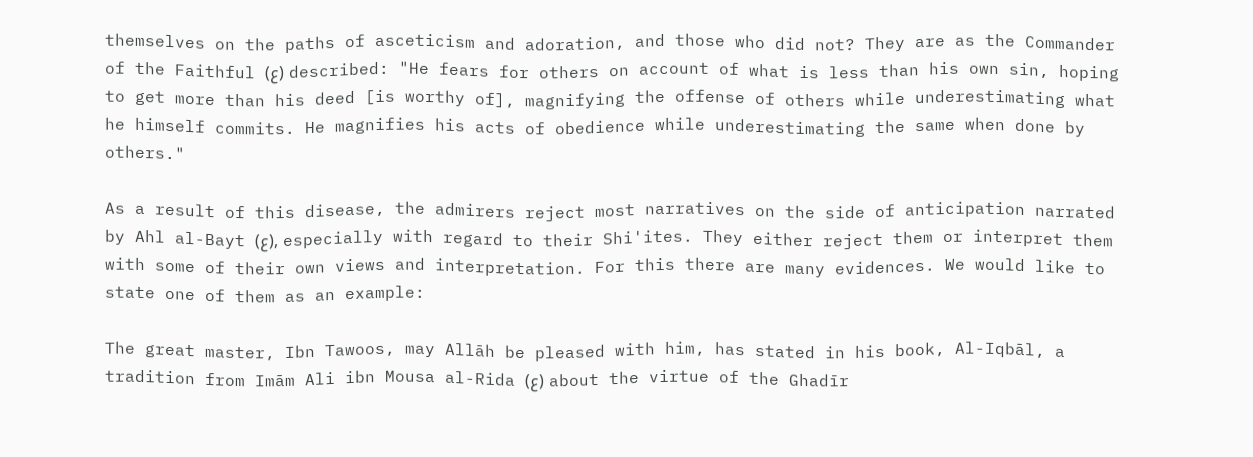themselves on the paths of asceticism and adoration, and those who did not? They are as the Commander of the Faithful (ع) described: "He fears for others on account of what is less than his own sin, hoping to get more than his deed [is worthy of], magnifying the offense of others while underestimating what he himself commits. He magnifies his acts of obedience while underestimating the same when done by others."

As a result of this disease, the admirers reject most narratives on the side of anticipation narrated by Ahl al-Bayt (ع), especially with regard to their Shi'ites. They either reject them or interpret them with some of their own views and interpretation. For this there are many evidences. We would like to state one of them as an example:

The great master, Ibn Tawoos, may Allāh be pleased with him, has stated in his book, Al-Iqbāl, a tradition from Imām Ali ibn Mousa al-Rida (ع) about the virtue of the Ghadīr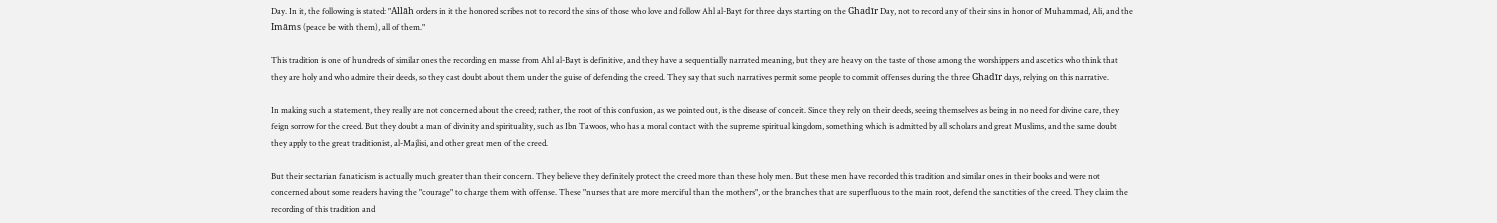Day. In it, the following is stated: "Allāh orders in it the honored scribes not to record the sins of those who love and follow Ahl al-Bayt for three days starting on the Ghadīr Day, not to record any of their sins in honor of Muhammad, Ali, and the Imāms (peace be with them), all of them."

This tradition is one of hundreds of similar ones the recording en masse from Ahl al-Bayt is definitive, and they have a sequentially narrated meaning, but they are heavy on the taste of those among the worshippers and ascetics who think that they are holy and who admire their deeds, so they cast doubt about them under the guise of defending the creed. They say that such narratives permit some people to commit offenses during the three Ghadīr days, relying on this narrative.

In making such a statement, they really are not concerned about the creed; rather, the root of this confusion, as we pointed out, is the disease of conceit. Since they rely on their deeds, seeing themselves as being in no need for divine care, they feign sorrow for the creed. But they doubt a man of divinity and spirituality, such as Ibn Tawoos, who has a moral contact with the supreme spiritual kingdom, something which is admitted by all scholars and great Muslims, and the same doubt they apply to the great traditionist, al-Majlisi, and other great men of the creed.

But their sectarian fanaticism is actually much greater than their concern. They believe they definitely protect the creed more than these holy men. But these men have recorded this tradition and similar ones in their books and were not concerned about some readers having the "courage" to charge them with offense. These "nurses that are more merciful than the mothers", or the branches that are superfluous to the main root, defend the sanctities of the creed. They claim the recording of this tradition and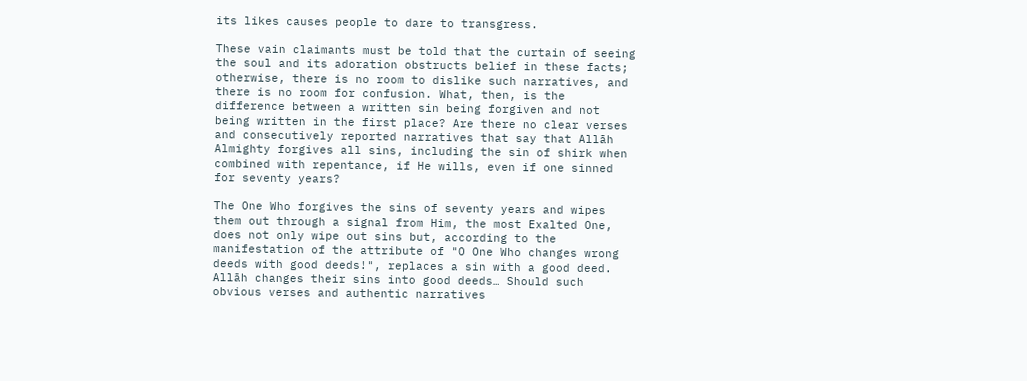its likes causes people to dare to transgress.

These vain claimants must be told that the curtain of seeing the soul and its adoration obstructs belief in these facts; otherwise, there is no room to dislike such narratives, and there is no room for confusion. What, then, is the difference between a written sin being forgiven and not being written in the first place? Are there no clear verses and consecutively reported narratives that say that Allāh Almighty forgives all sins, including the sin of shirk when combined with repentance, if He wills, even if one sinned for seventy years?

The One Who forgives the sins of seventy years and wipes them out through a signal from Him, the most Exalted One, does not only wipe out sins but, according to the manifestation of the attribute of "O One Who changes wrong deeds with good deeds!", replaces a sin with a good deed. Allāh changes their sins into good deeds… Should such obvious verses and authentic narratives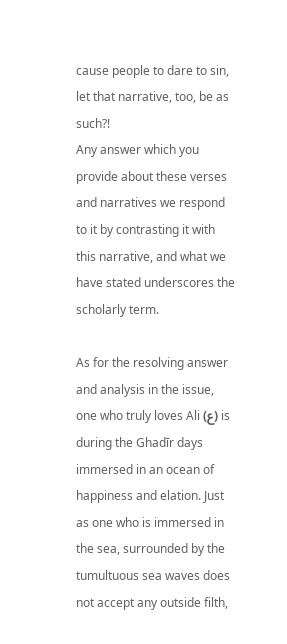cause people to dare to sin, let that narrative, too, be as such?!
Any answer which you provide about these verses and narratives we respond to it by contrasting it with this narrative, and what we have stated underscores the scholarly term.

As for the resolving answer and analysis in the issue, one who truly loves Ali (ع) is during the Ghadīr days immersed in an ocean of happiness and elation. Just as one who is immersed in the sea, surrounded by the tumultuous sea waves does not accept any outside filth,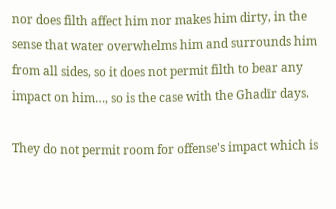nor does filth affect him nor makes him dirty, in the sense that water overwhelms him and surrounds him from all sides, so it does not permit filth to bear any impact on him…, so is the case with the Ghadīr days.

They do not permit room for offense's impact which is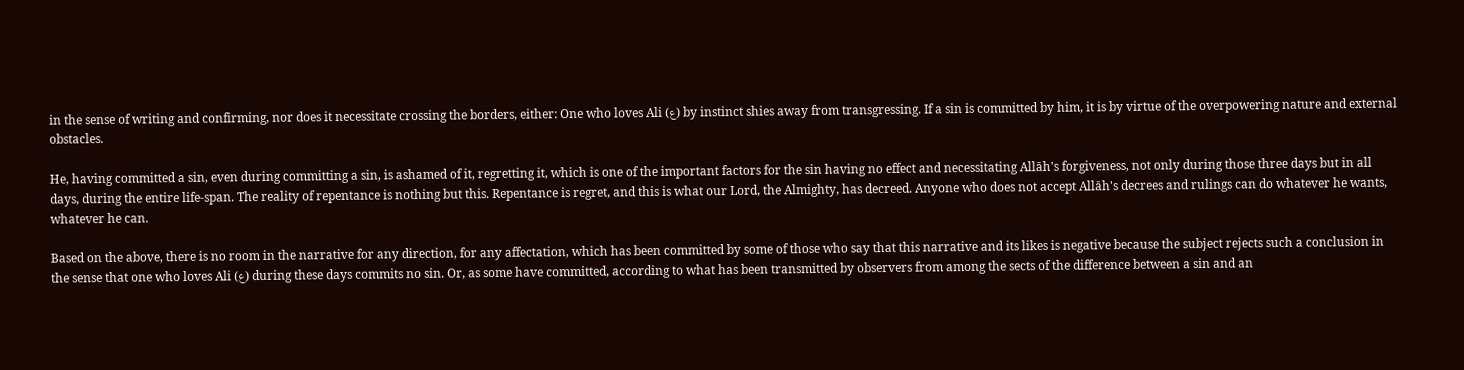in the sense of writing and confirming, nor does it necessitate crossing the borders, either: One who loves Ali (ع) by instinct shies away from transgressing. If a sin is committed by him, it is by virtue of the overpowering nature and external obstacles.

He, having committed a sin, even during committing a sin, is ashamed of it, regretting it, which is one of the important factors for the sin having no effect and necessitating Allāh's forgiveness, not only during those three days but in all days, during the entire life-span. The reality of repentance is nothing but this. Repentance is regret, and this is what our Lord, the Almighty, has decreed. Anyone who does not accept Allāh's decrees and rulings can do whatever he wants, whatever he can.

Based on the above, there is no room in the narrative for any direction, for any affectation, which has been committed by some of those who say that this narrative and its likes is negative because the subject rejects such a conclusion in the sense that one who loves Ali (ع) during these days commits no sin. Or, as some have committed, according to what has been transmitted by observers from among the sects of the difference between a sin and an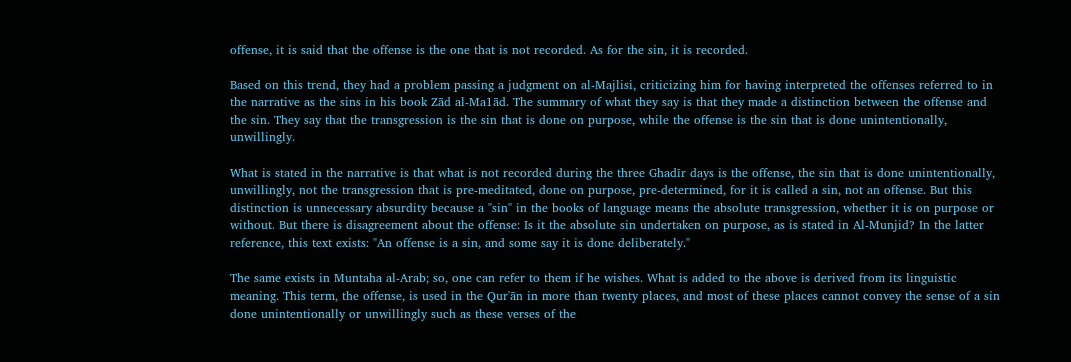offense, it is said that the offense is the one that is not recorded. As for the sin, it is recorded.

Based on this trend, they had a problem passing a judgment on al-Majlisi, criticizing him for having interpreted the offenses referred to in the narrative as the sins in his book Zād al-Ma1ād. The summary of what they say is that they made a distinction between the offense and the sin. They say that the transgression is the sin that is done on purpose, while the offense is the sin that is done unintentionally, unwillingly.

What is stated in the narrative is that what is not recorded during the three Ghadīr days is the offense, the sin that is done unintentionally, unwillingly, not the transgression that is pre-meditated, done on purpose, pre-determined, for it is called a sin, not an offense. But this distinction is unnecessary absurdity because a "sin" in the books of language means the absolute transgression, whether it is on purpose or without. But there is disagreement about the offense: Is it the absolute sin undertaken on purpose, as is stated in Al-Munjid? In the latter reference, this text exists: "An offense is a sin, and some say it is done deliberately."

The same exists in Muntaha al-Arab; so, one can refer to them if he wishes. What is added to the above is derived from its linguistic meaning. This term, the offense, is used in the Qur'ān in more than twenty places, and most of these places cannot convey the sense of a sin done unintentionally or unwillingly such as these verses of the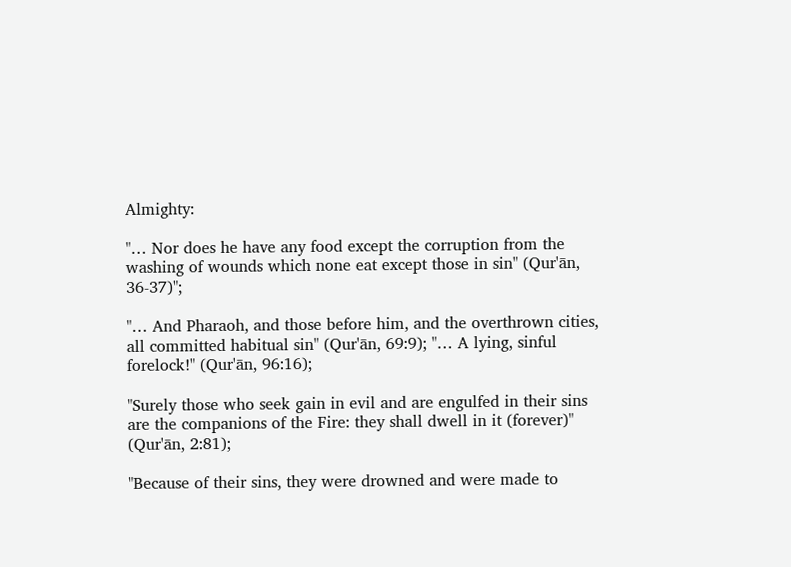Almighty:

"… Nor does he have any food except the corruption from the washing of wounds which none eat except those in sin" (Qur'ān, 36-37)";

"… And Pharaoh, and those before him, and the overthrown cities, all committed habitual sin" (Qur'ān, 69:9); "… A lying, sinful forelock!" (Qur'ān, 96:16);

"Surely those who seek gain in evil and are engulfed in their sins are the companions of the Fire: they shall dwell in it (forever)" (Qur'ān, 2:81);

"Because of their sins, they were drowned and were made to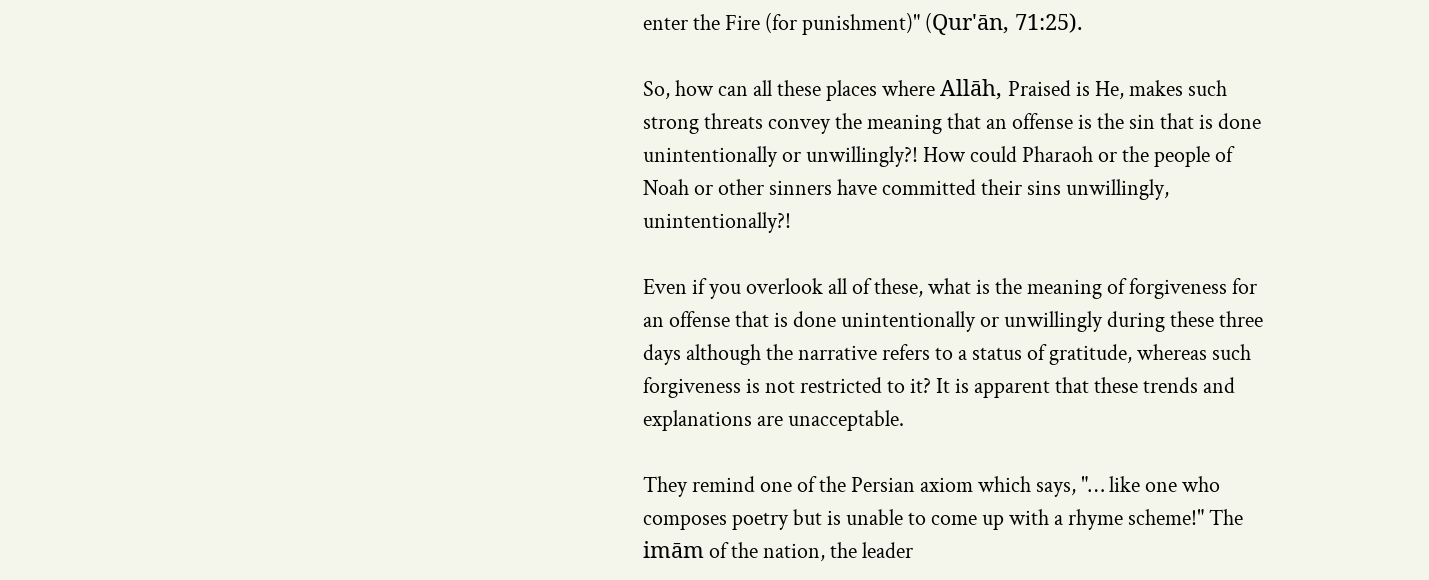enter the Fire (for punishment)" (Qur'ān, 71:25).

So, how can all these places where Allāh, Praised is He, makes such strong threats convey the meaning that an offense is the sin that is done unintentionally or unwillingly?! How could Pharaoh or the people of Noah or other sinners have committed their sins unwillingly, unintentionally?!

Even if you overlook all of these, what is the meaning of forgiveness for an offense that is done unintentionally or unwillingly during these three days although the narrative refers to a status of gratitude, whereas such forgiveness is not restricted to it? It is apparent that these trends and explanations are unacceptable.

They remind one of the Persian axiom which says, "… like one who composes poetry but is unable to come up with a rhyme scheme!" The imām of the nation, the leader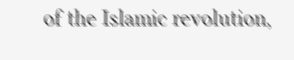of the Islamic revolution,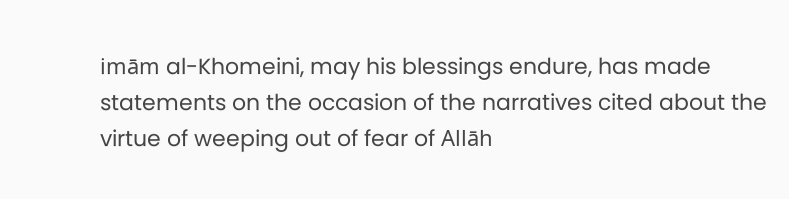imām al-Khomeini, may his blessings endure, has made statements on the occasion of the narratives cited about the virtue of weeping out of fear of Allāh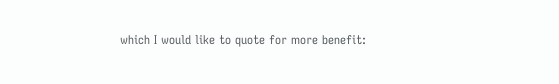which I would like to quote for more benefit: